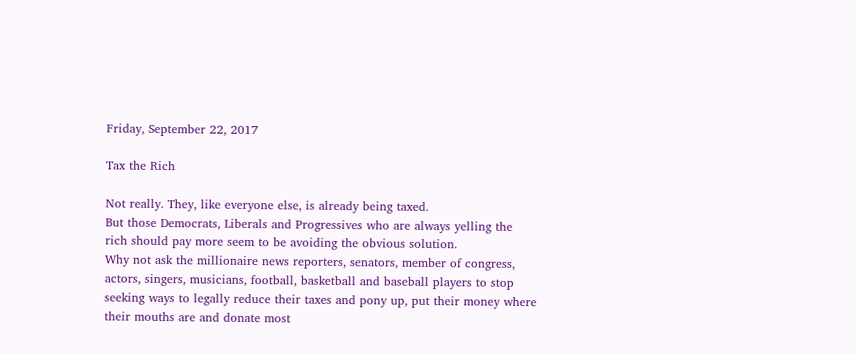Friday, September 22, 2017

Tax the Rich

Not really. They, like everyone else, is already being taxed.
But those Democrats, Liberals and Progressives who are always yelling the rich should pay more seem to be avoiding the obvious solution.
Why not ask the millionaire news reporters, senators, member of congress, actors, singers, musicians, football, basketball and baseball players to stop seeking ways to legally reduce their taxes and pony up, put their money where their mouths are and donate most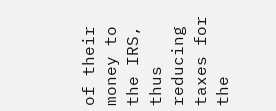of their money to the IRS, thus reducing taxes for the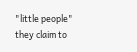"little people" they claim to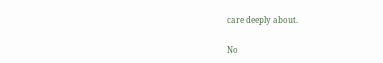care deeply about.

No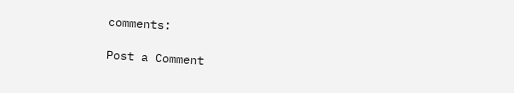comments:

Post a Comment